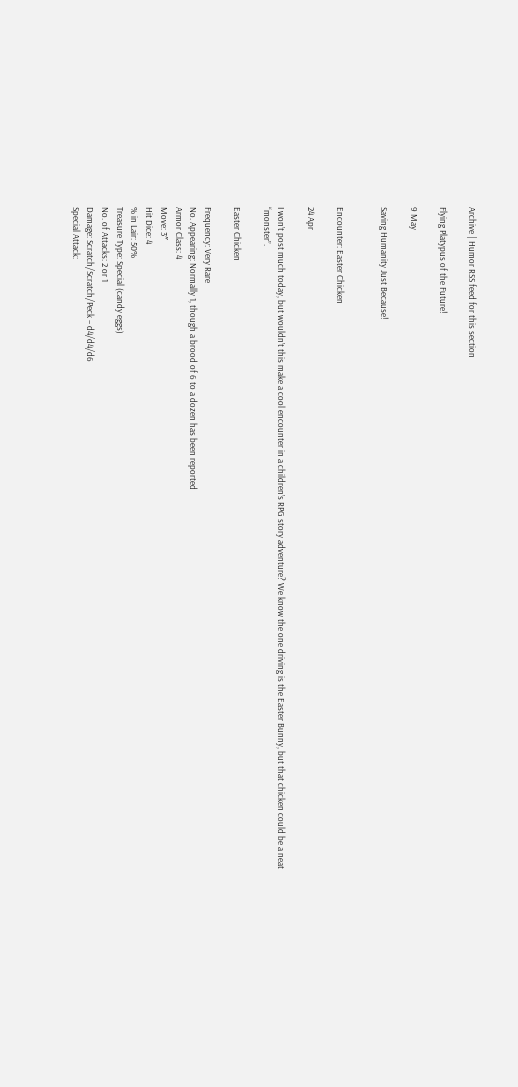Archive | Humor RSS feed for this section

Flying Platypus of the Future!

9 May

Saving Humanity Just Because!


Encounter: Easter Chicken

24 Apr

I won’t post much today, but wouldn’t this make a cool encounter in a children’s RPG story adventure? We know the one driving is the Easter Bunny, but that chicken could be a neat  “monster”.

Easter Chicken

Frequency: Very Rare
No. Appearing: Normally 1, though a brood of 6 to a dozen has been reported
Armor Class: 4
Move: 3″
Hit Dice: 4
% in Lair: 50%
Treasure Type: Special (candy eggs)
No. of Attacks: 2 or 1
Damage: Scratch/Scratch/Peck – d4/d4/d6
Special Attack: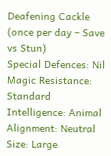Deafening Cackle (once per day – Save vs Stun)
Special Defences: Nil
Magic Resistance: Standard
Intelligence: Animal
Alignment: Neutral
Size: Large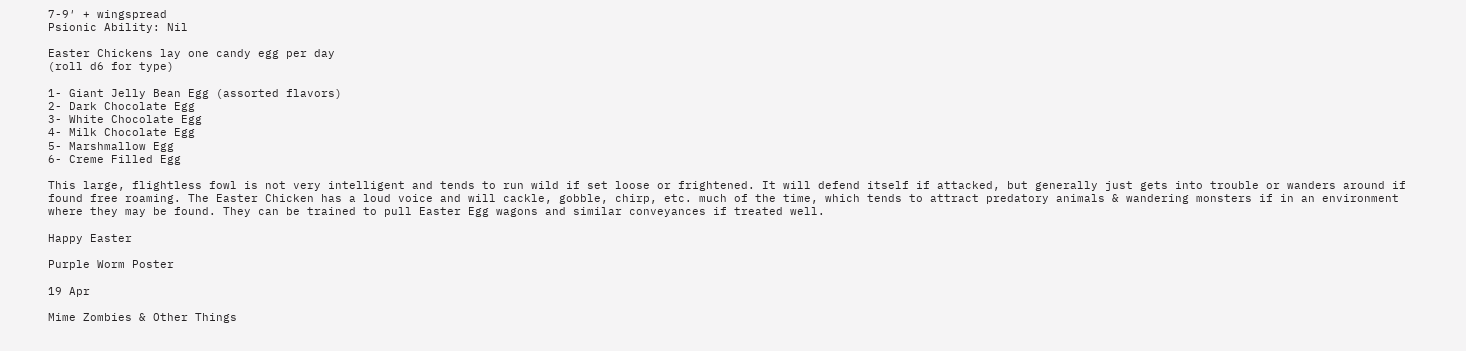7-9′ + wingspread
Psionic Ability: Nil

Easter Chickens lay one candy egg per day
(roll d6 for type)

1- Giant Jelly Bean Egg (assorted flavors)
2- Dark Chocolate Egg
3- White Chocolate Egg
4- Milk Chocolate Egg
5- Marshmallow Egg
6- Creme Filled Egg

This large, flightless fowl is not very intelligent and tends to run wild if set loose or frightened. It will defend itself if attacked, but generally just gets into trouble or wanders around if found free roaming. The Easter Chicken has a loud voice and will cackle, gobble, chirp, etc. much of the time, which tends to attract predatory animals & wandering monsters if in an environment where they may be found. They can be trained to pull Easter Egg wagons and similar conveyances if treated well.

Happy Easter

Purple Worm Poster

19 Apr

Mime Zombies & Other Things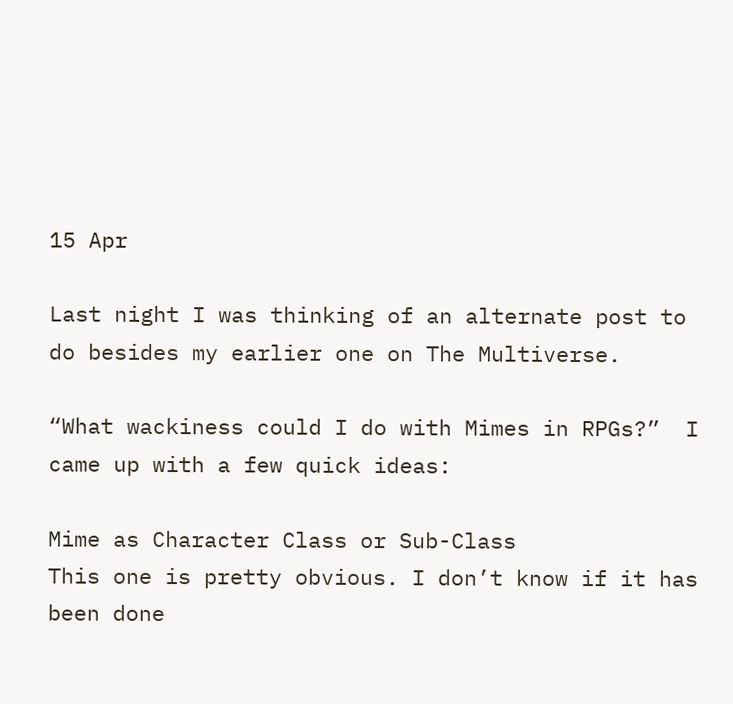15 Apr

Last night I was thinking of an alternate post to do besides my earlier one on The Multiverse.

“What wackiness could I do with Mimes in RPGs?”  I came up with a few quick ideas:

Mime as Character Class or Sub-Class
This one is pretty obvious. I don’t know if it has been done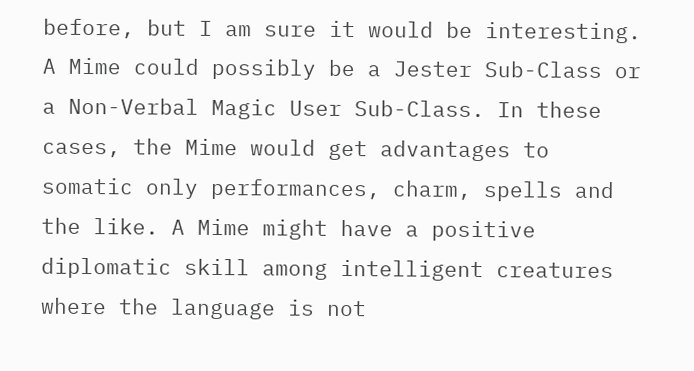before, but I am sure it would be interesting.
A Mime could possibly be a Jester Sub-Class or a Non-Verbal Magic User Sub-Class. In these cases, the Mime would get advantages to somatic only performances, charm, spells and the like. A Mime might have a positive diplomatic skill among intelligent creatures where the language is not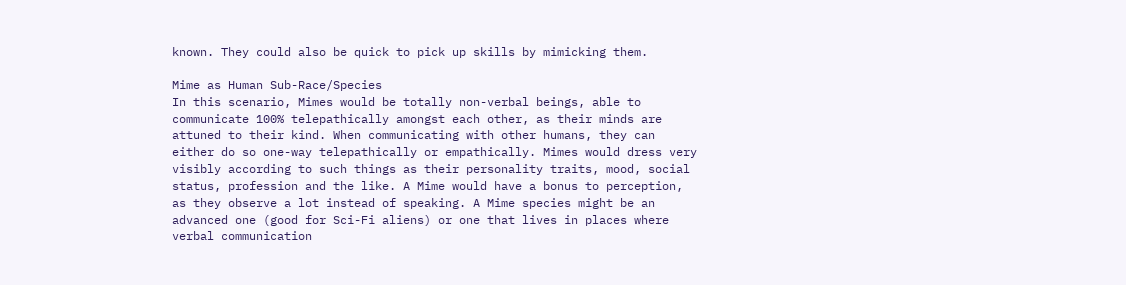known. They could also be quick to pick up skills by mimicking them.

Mime as Human Sub-Race/Species
In this scenario, Mimes would be totally non-verbal beings, able to communicate 100% telepathically amongst each other, as their minds are attuned to their kind. When communicating with other humans, they can either do so one-way telepathically or empathically. Mimes would dress very visibly according to such things as their personality traits, mood, social status, profession and the like. A Mime would have a bonus to perception, as they observe a lot instead of speaking. A Mime species might be an advanced one (good for Sci-Fi aliens) or one that lives in places where verbal communication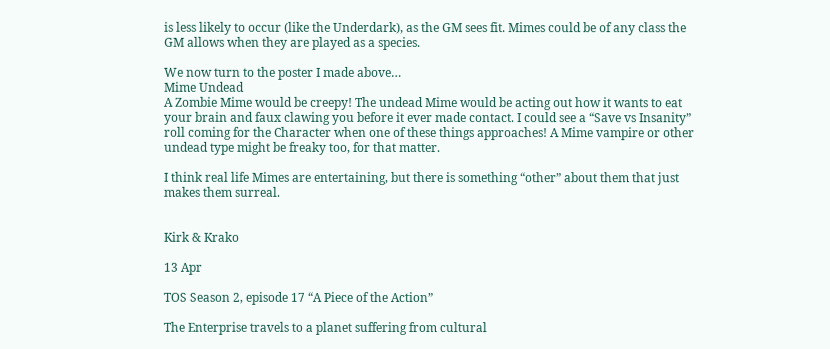is less likely to occur (like the Underdark), as the GM sees fit. Mimes could be of any class the GM allows when they are played as a species.

We now turn to the poster I made above…
Mime Undead
A Zombie Mime would be creepy! The undead Mime would be acting out how it wants to eat your brain and faux clawing you before it ever made contact. I could see a “Save vs Insanity” roll coming for the Character when one of these things approaches! A Mime vampire or other undead type might be freaky too, for that matter.

I think real life Mimes are entertaining, but there is something “other” about them that just makes them surreal.


Kirk & Krako

13 Apr

TOS Season 2, episode 17 “A Piece of the Action”

The Enterprise travels to a planet suffering from cultural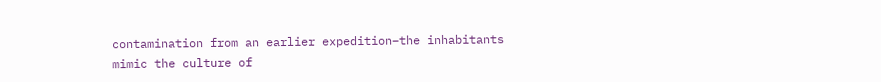contamination from an earlier expedition–the inhabitants mimic the culture of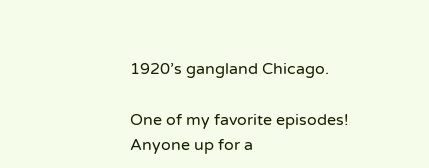1920’s gangland Chicago.

One of my favorite episodes!
Anyone up for a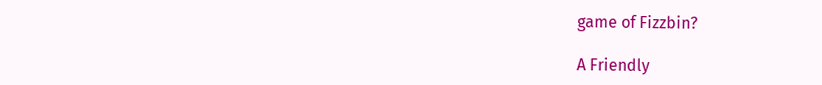game of Fizzbin?

A Friendly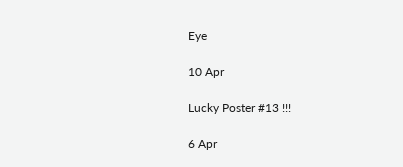Eye

10 Apr

Lucky Poster #13 !!!

6 Apr